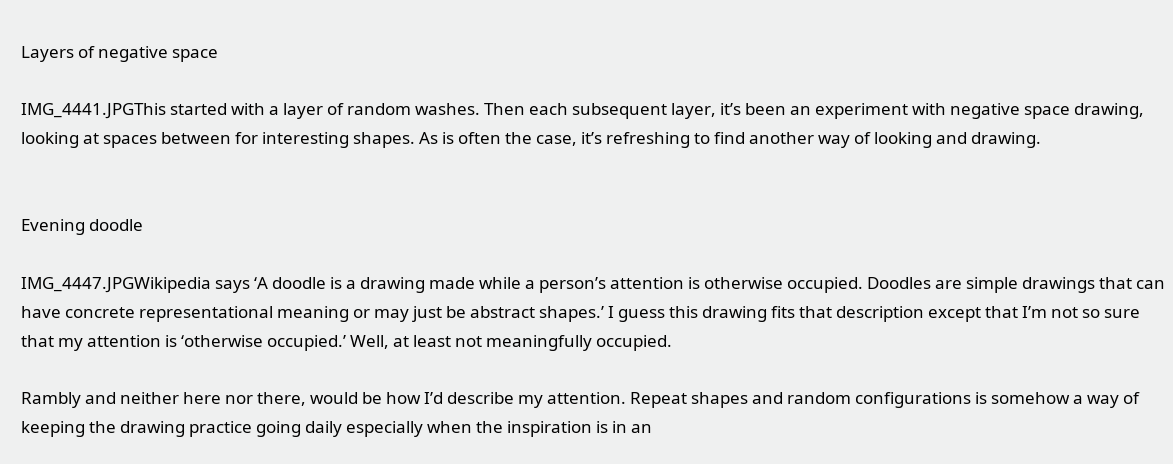Layers of negative space

IMG_4441.JPGThis started with a layer of random washes. Then each subsequent layer, it’s been an experiment with negative space drawing, looking at spaces between for interesting shapes. As is often the case, it’s refreshing to find another way of looking and drawing.


Evening doodle

IMG_4447.JPGWikipedia says ‘A doodle is a drawing made while a person’s attention is otherwise occupied. Doodles are simple drawings that can have concrete representational meaning or may just be abstract shapes.’ I guess this drawing fits that description except that I’m not so sure that my attention is ‘otherwise occupied.’ Well, at least not meaningfully occupied.

Rambly and neither here nor there, would be how I’d describe my attention. Repeat shapes and random configurations is somehow a way of keeping the drawing practice going daily especially when the inspiration is in an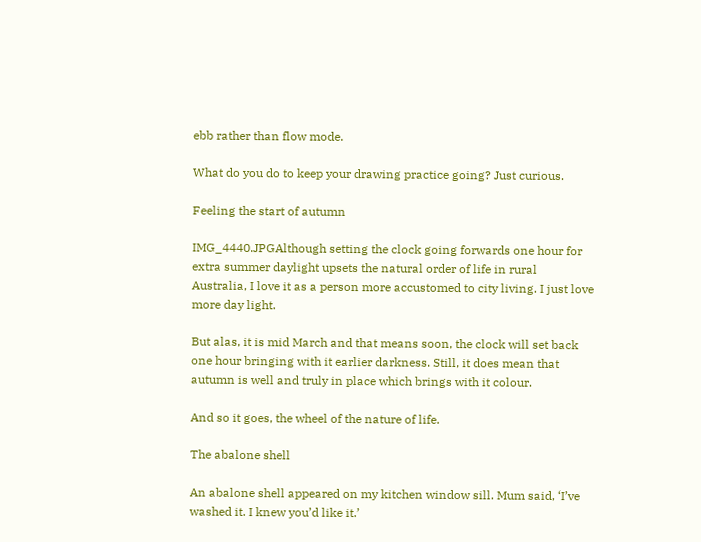ebb rather than flow mode.

What do you do to keep your drawing practice going? Just curious.

Feeling the start of autumn

IMG_4440.JPGAlthough setting the clock going forwards one hour for extra summer daylight upsets the natural order of life in rural Australia, I love it as a person more accustomed to city living. I just love more day light.

But alas, it is mid March and that means soon, the clock will set back one hour bringing with it earlier darkness. Still, it does mean that autumn is well and truly in place which brings with it colour.

And so it goes, the wheel of the nature of life.

The abalone shell

An abalone shell appeared on my kitchen window sill. Mum said, ‘I’ve washed it. I knew you’d like it.’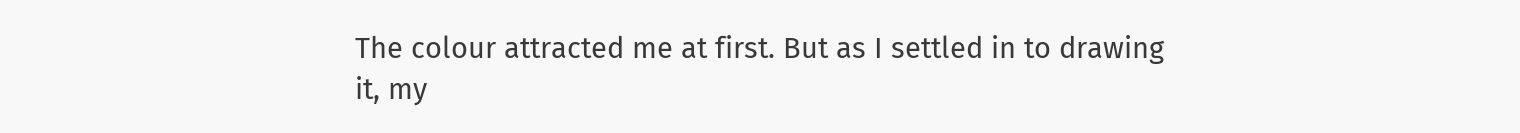The colour attracted me at first. But as I settled in to drawing it, my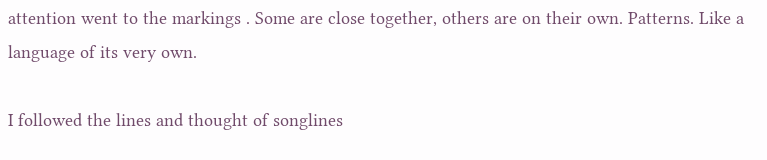attention went to the markings . Some are close together, others are on their own. Patterns. Like a language of its very own.

I followed the lines and thought of songlines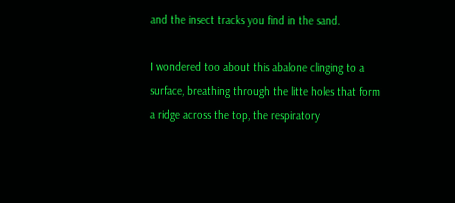and the insect tracks you find in the sand.

I wondered too about this abalone clinging to a surface, breathing through the litte holes that form a ridge across the top, the respiratory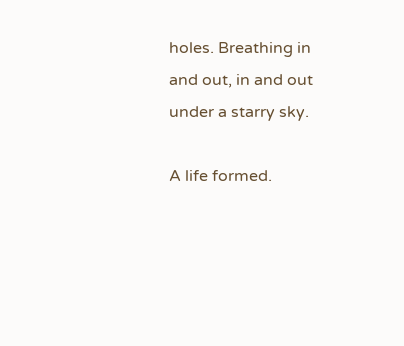holes. Breathing in and out, in and out under a starry sky.

A life formed.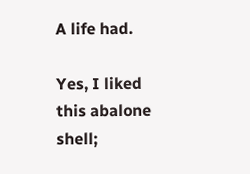A life had.

Yes, I liked this abalone shell;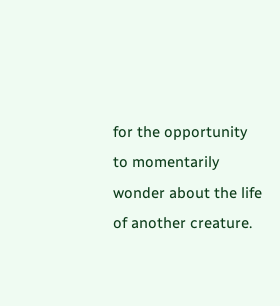for the opportunity to momentarily wonder about the life of another creature.